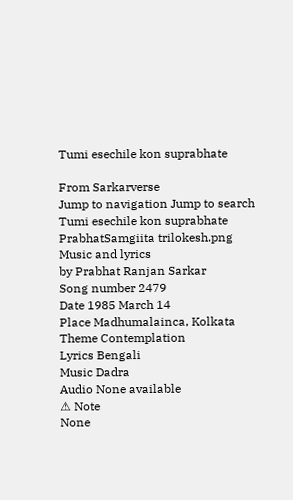Tumi esechile kon suprabhate

From Sarkarverse
Jump to navigation Jump to search
Tumi esechile kon suprabhate
PrabhatSamgiita trilokesh.png
Music and lyrics
by Prabhat Ranjan Sarkar
Song number 2479
Date 1985 March 14
Place Madhumalainca, Kolkata
Theme Contemplation
Lyrics Bengali
Music Dadra
Audio None available
⚠ Note
None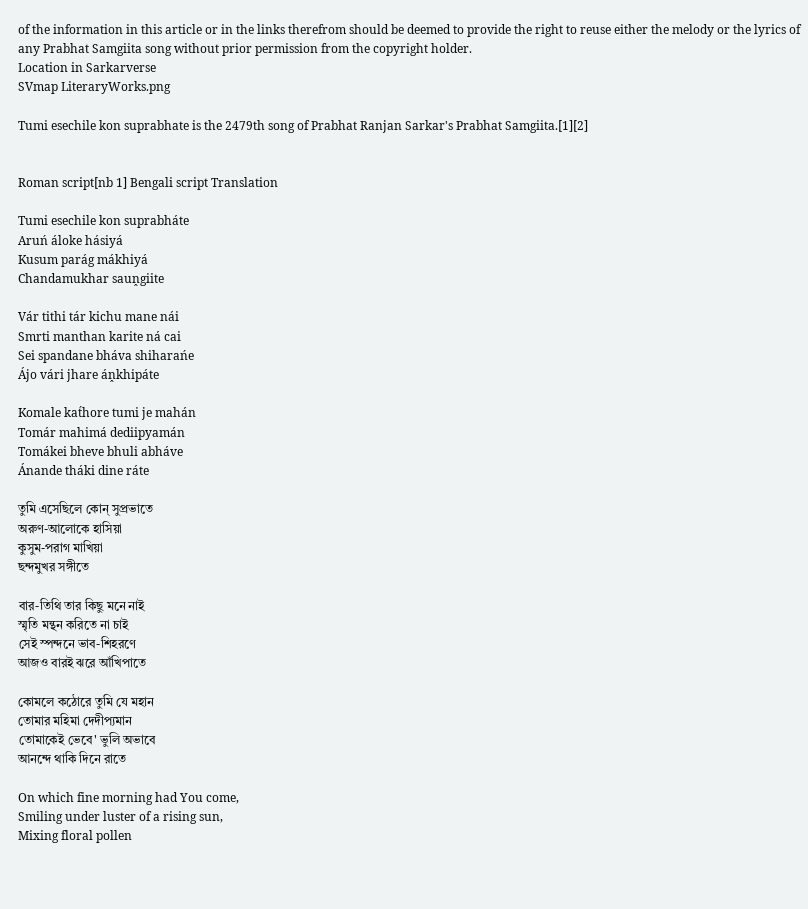of the information in this article or in the links therefrom should be deemed to provide the right to reuse either the melody or the lyrics of any Prabhat Samgiita song without prior permission from the copyright holder.
Location in Sarkarverse
SVmap LiteraryWorks.png

Tumi esechile kon suprabhate is the 2479th song of Prabhat Ranjan Sarkar's Prabhat Samgiita.[1][2]


Roman script[nb 1] Bengali script Translation

Tumi esechile kon suprabháte
Aruń áloke hásiyá
Kusum parág mákhiyá
Chandamukhar sauṋgiite

Vár tithi tár kichu mane nái
Smrti manthan karite ná cai
Sei spandane bháva shiharańe
Ájo vári jhare áṋkhipáte

Komale kat́hore tumi je mahán
Tomár mahimá dediipyamán
Tomákei bheve bhuli abháve
Ánande tháki dine ráte

তুমি এসেছিলে কোন্‌ সুপ্রভাতে
অরুণ-আলোকে হাসিয়া
কুসুম-পরাগ মাখিয়া
ছন্দমুখর সঙ্গীতে

বার-তিথি তার কিছু মনে নাই
স্মৃতি মন্থন করিতে না চাই
সেই স্পন্দনে ভাব-শিহরণে
আজও বারই ঝরে আঁখিপাতে

কোমলে কঠোরে তুমি যে মহান
তোমার মহিমা দেদীপ্যমান
তোমাকেই ভেবে' ভুলি অভাবে
আনন্দে থাকি দিনে রাতে

On which fine morning had You come,
Smiling under luster of a rising sun,
Mixing floral pollen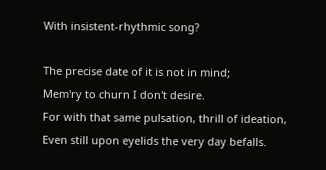With insistent-rhythmic song?

The precise date of it is not in mind;
Mem'ry to churn I don't desire.
For with that same pulsation, thrill of ideation,
Even still upon eyelids the very day befalls.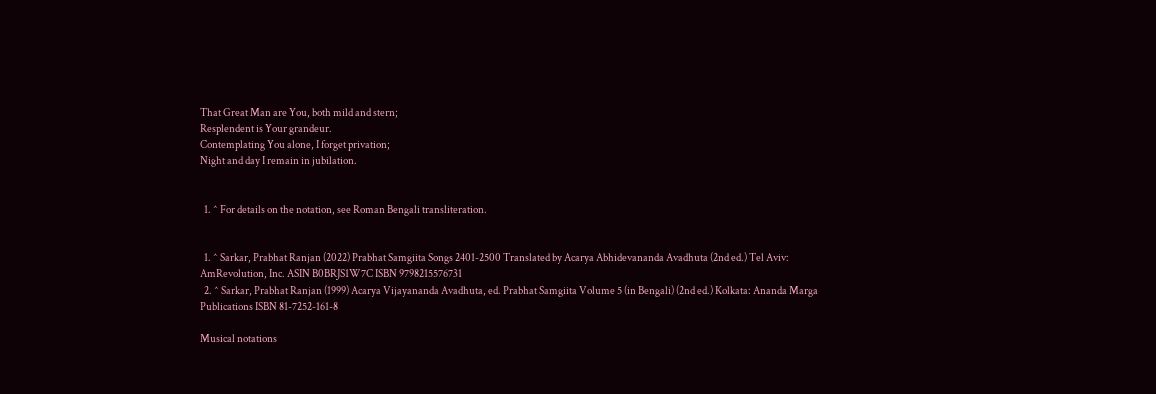That Great Man are You, both mild and stern;
Resplendent is Your grandeur.
Contemplating You alone, I forget privation;
Night and day I remain in jubilation.


  1. ^ For details on the notation, see Roman Bengali transliteration.


  1. ^ Sarkar, Prabhat Ranjan (2022) Prabhat Samgiita Songs 2401-2500 Translated by Acarya Abhidevananda Avadhuta (2nd ed.) Tel Aviv: AmRevolution, Inc. ASIN B0BRJS1W7C ISBN 9798215576731
  2. ^ Sarkar, Prabhat Ranjan (1999) Acarya Vijayananda Avadhuta, ed. Prabhat Samgiita Volume 5 (in Bengali) (2nd ed.) Kolkata: Ananda Marga Publications ISBN 81-7252-161-8

Musical notations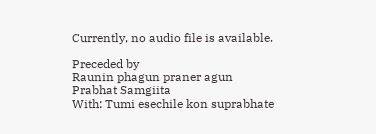Currently, no audio file is available.

Preceded by
Raunin phagun praner agun
Prabhat Samgiita
With: Tumi esechile kon suprabhate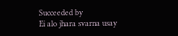Succeeded by
Ei alo jhara svarna usay